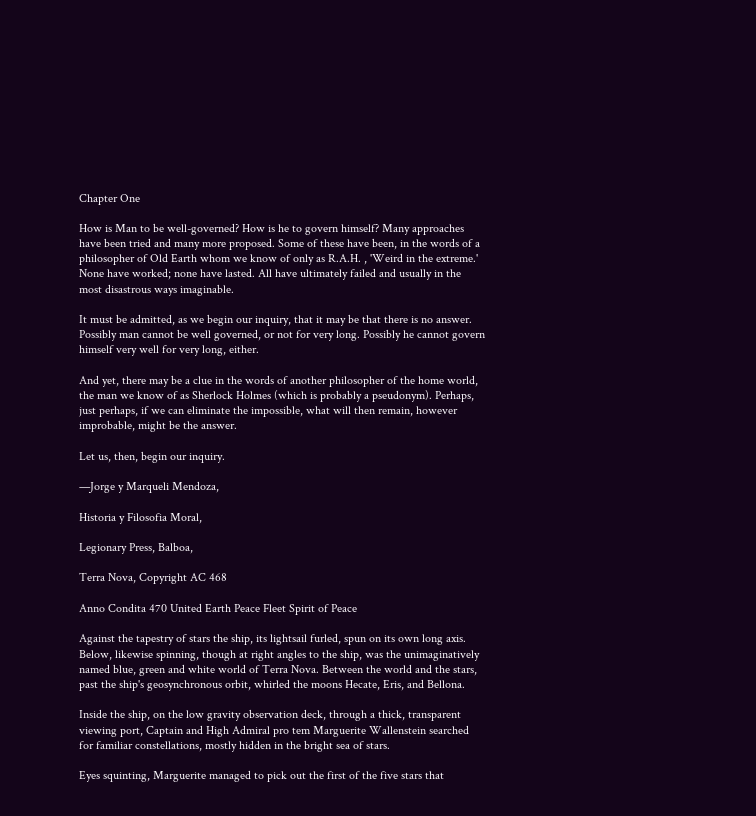Chapter One

How is Man to be well-governed? How is he to govern himself? Many approaches have been tried and many more proposed. Some of these have been, in the words of a philosopher of Old Earth whom we know of only as R.A.H. , 'Weird in the extreme.' None have worked; none have lasted. All have ultimately failed and usually in the most disastrous ways imaginable.

It must be admitted, as we begin our inquiry, that it may be that there is no answer. Possibly man cannot be well governed, or not for very long. Possibly he cannot govern himself very well for very long, either.

And yet, there may be a clue in the words of another philosopher of the home world, the man we know of as Sherlock Holmes (which is probably a pseudonym). Perhaps, just perhaps, if we can eliminate the impossible, what will then remain, however improbable, might be the answer.

Let us, then, begin our inquiry.

—Jorge y Marqueli Mendoza,

Historia y Filosofia Moral,

Legionary Press, Balboa,

Terra Nova, Copyright AC 468

Anno Condita 470 United Earth Peace Fleet Spirit of Peace

Against the tapestry of stars the ship, its lightsail furled, spun on its own long axis. Below, likewise spinning, though at right angles to the ship, was the unimaginatively named blue, green and white world of Terra Nova. Between the world and the stars, past the ship's geosynchronous orbit, whirled the moons Hecate, Eris, and Bellona.

Inside the ship, on the low gravity observation deck, through a thick, transparent viewing port, Captain and High Admiral pro tem Marguerite Wallenstein searched for familiar constellations, mostly hidden in the bright sea of stars.

Eyes squinting, Marguerite managed to pick out the first of the five stars that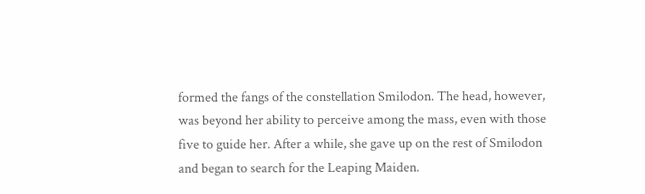formed the fangs of the constellation Smilodon. The head, however, was beyond her ability to perceive among the mass, even with those five to guide her. After a while, she gave up on the rest of Smilodon and began to search for the Leaping Maiden.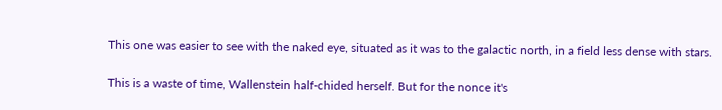This one was easier to see with the naked eye, situated as it was to the galactic north, in a field less dense with stars.

This is a waste of time, Wallenstein half-chided herself. But for the nonce it's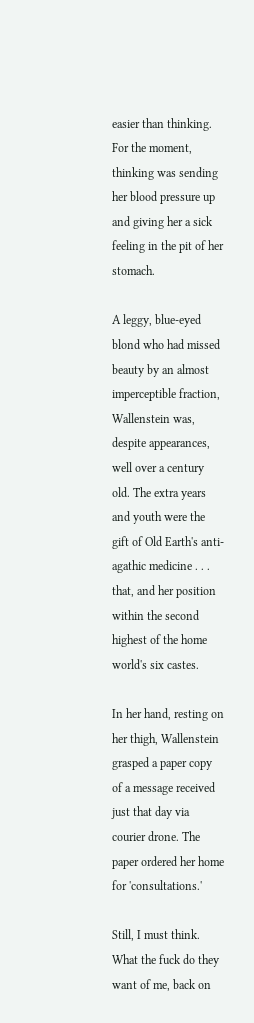easier than thinking. For the moment, thinking was sending her blood pressure up and giving her a sick feeling in the pit of her stomach.

A leggy, blue-eyed blond who had missed beauty by an almost imperceptible fraction, Wallenstein was, despite appearances, well over a century old. The extra years and youth were the gift of Old Earth's anti-agathic medicine . . . that, and her position within the second highest of the home world's six castes.

In her hand, resting on her thigh, Wallenstein grasped a paper copy of a message received just that day via courier drone. The paper ordered her home for 'consultations.'

Still, I must think. What the fuck do they want of me, back on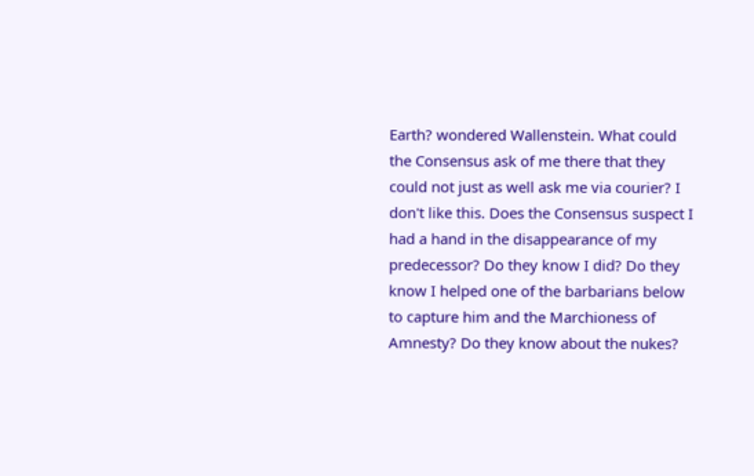Earth? wondered Wallenstein. What could the Consensus ask of me there that they could not just as well ask me via courier? I don't like this. Does the Consensus suspect I had a hand in the disappearance of my predecessor? Do they know I did? Do they know I helped one of the barbarians below to capture him and the Marchioness of Amnesty? Do they know about the nukes?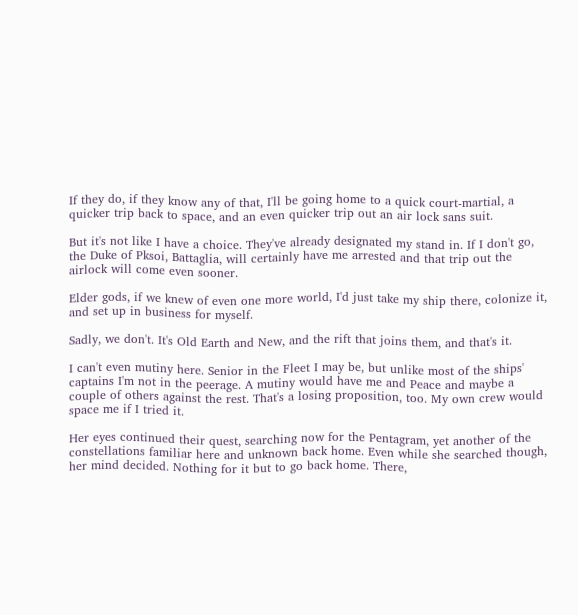If they do, if they know any of that, I'll be going home to a quick court-martial, a quicker trip back to space, and an even quicker trip out an air lock sans suit.

But it's not like I have a choice. They've already designated my stand in. If I don't go, the Duke of Pksoi, Battaglia, will certainly have me arrested and that trip out the airlock will come even sooner.

Elder gods, if we knew of even one more world, I'd just take my ship there, colonize it, and set up in business for myself.

Sadly, we don't. It's Old Earth and New, and the rift that joins them, and that's it.

I can't even mutiny here. Senior in the Fleet I may be, but unlike most of the ships' captains I'm not in the peerage. A mutiny would have me and Peace and maybe a couple of others against the rest. That's a losing proposition, too. My own crew would space me if I tried it.

Her eyes continued their quest, searching now for the Pentagram, yet another of the constellations familiar here and unknown back home. Even while she searched though, her mind decided. Nothing for it but to go back home. There,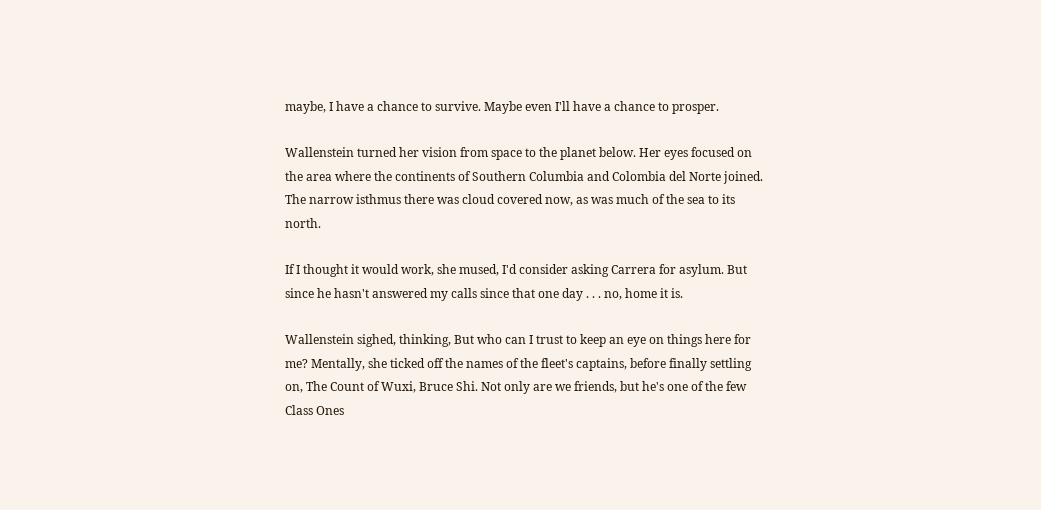maybe, I have a chance to survive. Maybe even I'll have a chance to prosper.

Wallenstein turned her vision from space to the planet below. Her eyes focused on the area where the continents of Southern Columbia and Colombia del Norte joined. The narrow isthmus there was cloud covered now, as was much of the sea to its north.

If I thought it would work, she mused, I'd consider asking Carrera for asylum. But since he hasn't answered my calls since that one day . . . no, home it is.

Wallenstein sighed, thinking, But who can I trust to keep an eye on things here for me? Mentally, she ticked off the names of the fleet's captains, before finally settling on, The Count of Wuxi, Bruce Shi. Not only are we friends, but he's one of the few Class Ones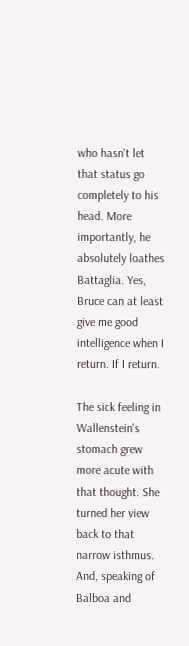who hasn't let that status go completely to his head. More importantly, he absolutely loathes Battaglia. Yes, Bruce can at least give me good intelligence when I return. If I return.

The sick feeling in Wallenstein's stomach grew more acute with that thought. She turned her view back to that narrow isthmus. And, speaking of Balboa and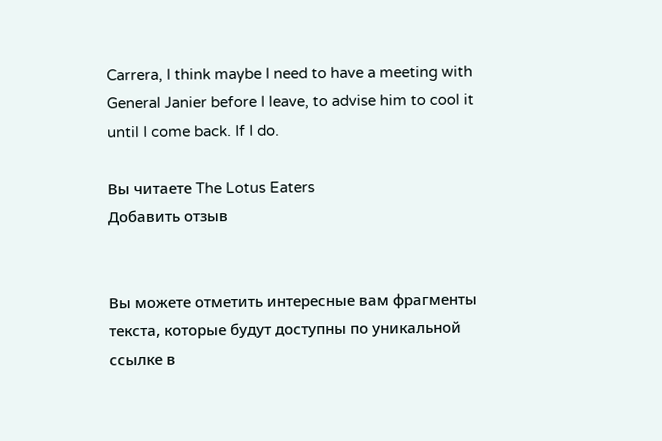Carrera, I think maybe I need to have a meeting with General Janier before I leave, to advise him to cool it until I come back. If I do.

Вы читаете The Lotus Eaters
Добавить отзыв


Вы можете отметить интересные вам фрагменты текста, которые будут доступны по уникальной ссылке в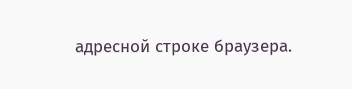адресной строке браузера.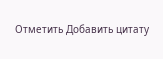Отметить Добавить цитату